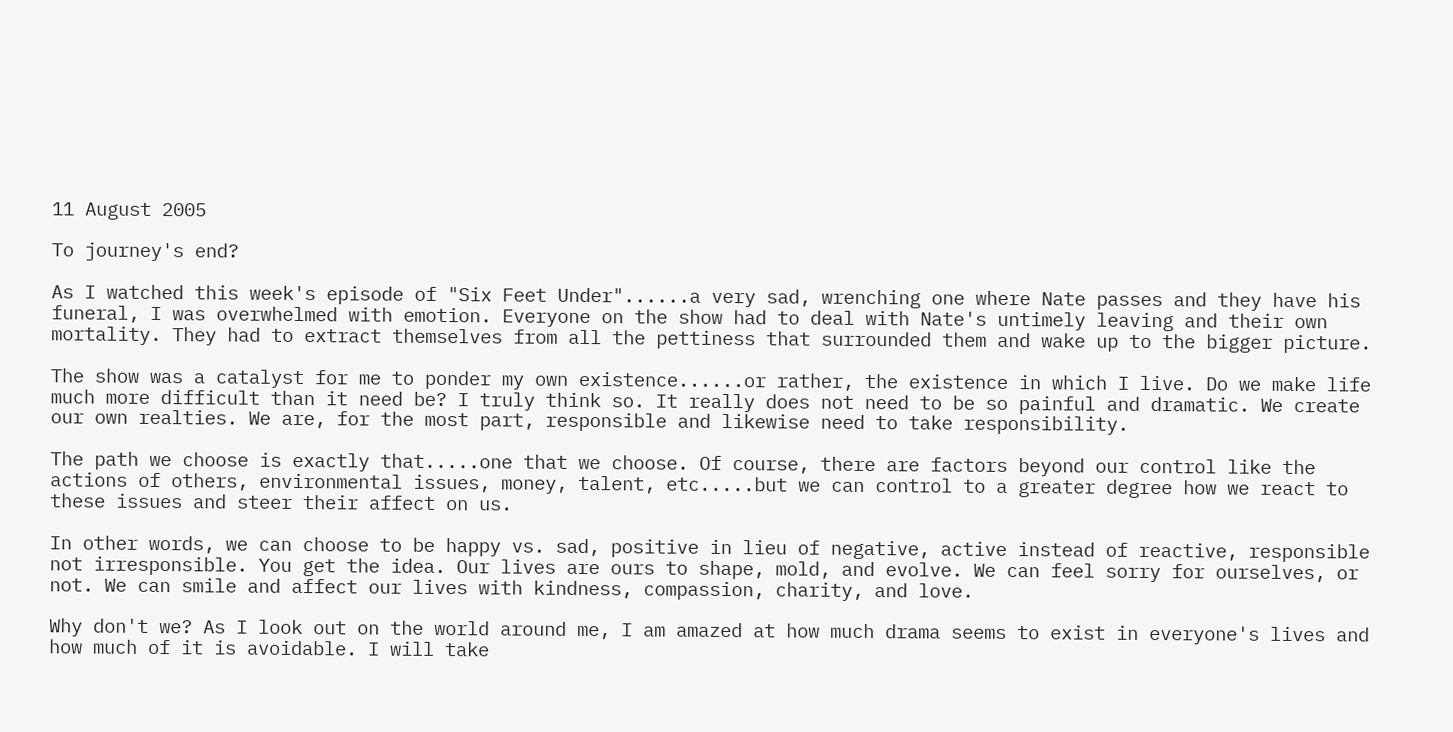11 August 2005

To journey's end?

As I watched this week's episode of "Six Feet Under"......a very sad, wrenching one where Nate passes and they have his funeral, I was overwhelmed with emotion. Everyone on the show had to deal with Nate's untimely leaving and their own mortality. They had to extract themselves from all the pettiness that surrounded them and wake up to the bigger picture.

The show was a catalyst for me to ponder my own existence......or rather, the existence in which I live. Do we make life much more difficult than it need be? I truly think so. It really does not need to be so painful and dramatic. We create our own realties. We are, for the most part, responsible and likewise need to take responsibility.

The path we choose is exactly that.....one that we choose. Of course, there are factors beyond our control like the actions of others, environmental issues, money, talent, etc.....but we can control to a greater degree how we react to these issues and steer their affect on us.

In other words, we can choose to be happy vs. sad, positive in lieu of negative, active instead of reactive, responsible not irresponsible. You get the idea. Our lives are ours to shape, mold, and evolve. We can feel sorry for ourselves, or not. We can smile and affect our lives with kindness, compassion, charity, and love.

Why don't we? As I look out on the world around me, I am amazed at how much drama seems to exist in everyone's lives and how much of it is avoidable. I will take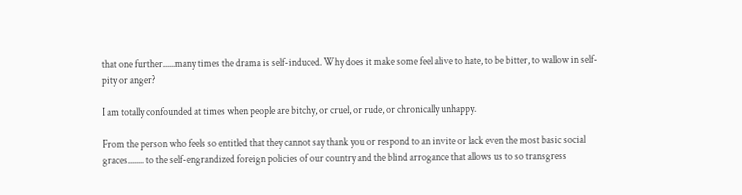that one further......many times the drama is self-induced. Why does it make some feel alive to hate, to be bitter, to wallow in self-pity or anger?

I am totally confounded at times when people are bitchy, or cruel, or rude, or chronically unhappy.

From the person who feels so entitled that they cannot say thank you or respond to an invite or lack even the most basic social graces........ to the self-engrandized foreign policies of our country and the blind arrogance that allows us to so transgress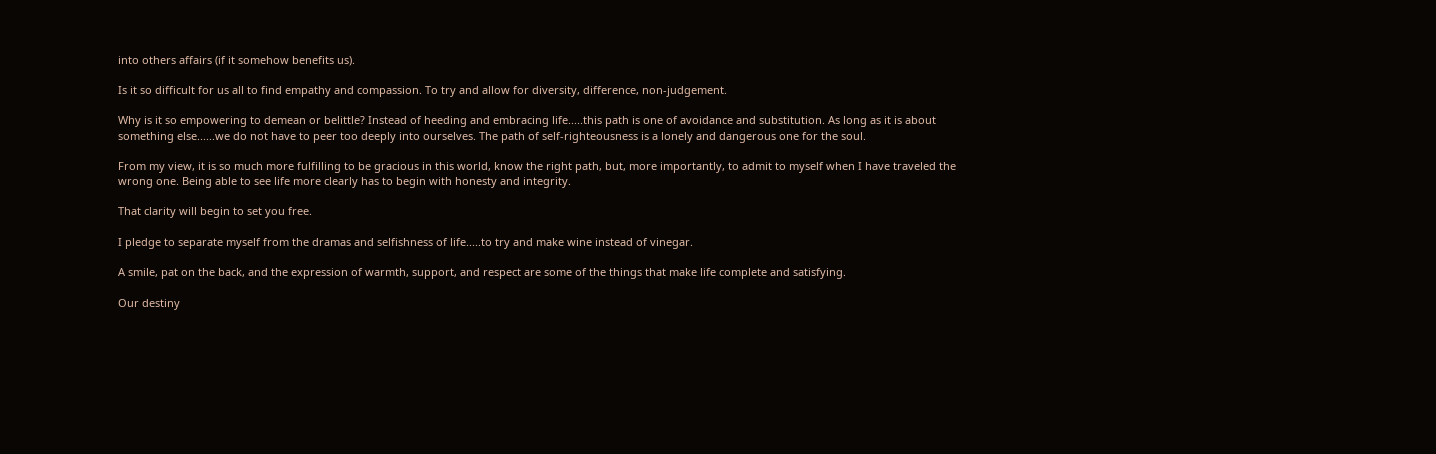into others affairs (if it somehow benefits us).

Is it so difficult for us all to find empathy and compassion. To try and allow for diversity, difference, non-judgement.

Why is it so empowering to demean or belittle? Instead of heeding and embracing life.....this path is one of avoidance and substitution. As long as it is about something else......we do not have to peer too deeply into ourselves. The path of self-righteousness is a lonely and dangerous one for the soul.

From my view, it is so much more fulfilling to be gracious in this world, know the right path, but, more importantly, to admit to myself when I have traveled the wrong one. Being able to see life more clearly has to begin with honesty and integrity.

That clarity will begin to set you free.

I pledge to separate myself from the dramas and selfishness of life.....to try and make wine instead of vinegar.

A smile, pat on the back, and the expression of warmth, support, and respect are some of the things that make life complete and satisfying.

Our destiny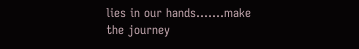lies in our hands.......make the journey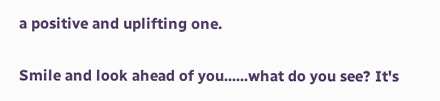a positive and uplifting one.

Smile and look ahead of you......what do you see? It's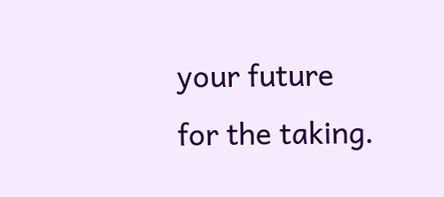your future for the taking.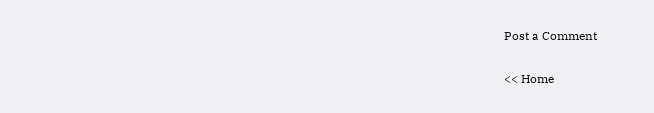Post a Comment

<< Home